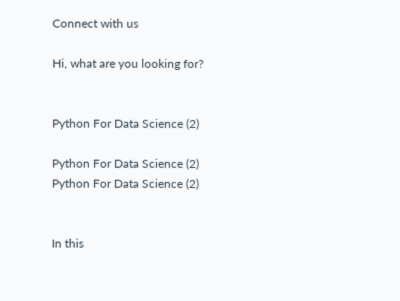Connect with us

Hi, what are you looking for?


Python For Data Science (2)

Python For Data Science (2)
Python For Data Science (2)


In this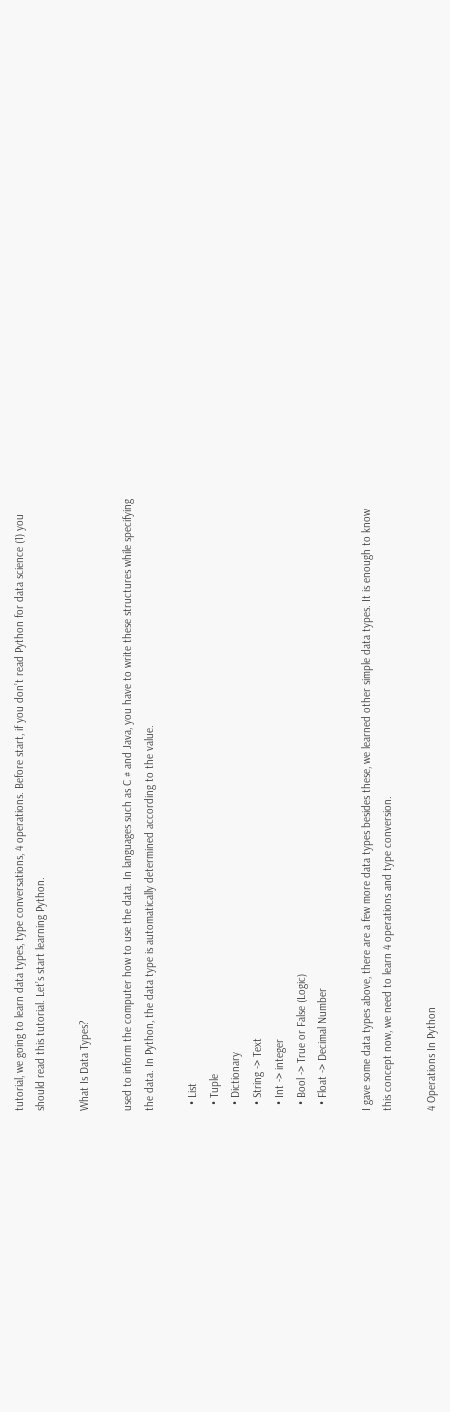tutorial, we going to learn data types, type conversations, 4 operations. Before start, if you don’t read Python for data science (1) you should read this tutorial. Let’s start learning Python.

What Is Data Types?

used to inform the computer how to use the data. In languages such as C # and Java, you have to write these structures while specifying the data. In Python, the data type is automatically determined according to the value.

  • List
  • Tuple
  • Dictionary
  • String -> Text
  • Int -> integer
  • Bool -> True or False (Logic)
  • Float -> Decimal Number

I gave some data types above, there are a few more data types besides these, we learned other simple data types. It is enough to know this concept now, we need to learn 4 operations and type conversion.

4 Operations In Python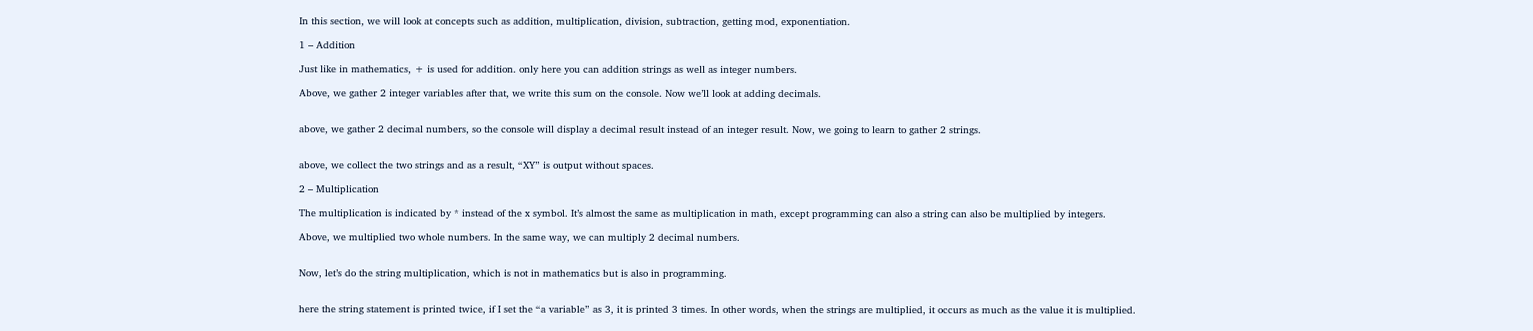In this section, we will look at concepts such as addition, multiplication, division, subtraction, getting mod, exponentiation.

1 – Addition

Just like in mathematics, + is used for addition. only here you can addition strings as well as integer numbers.

Above, we gather 2 integer variables after that, we write this sum on the console. Now we’ll look at adding decimals.


above, we gather 2 decimal numbers, so the console will display a decimal result instead of an integer result. Now, we going to learn to gather 2 strings.


above, we collect the two strings and as a result, “XY” is output without spaces.

2 – Multiplication

The multiplication is indicated by * instead of the x symbol. It’s almost the same as multiplication in math, except programming can also a string can also be multiplied by integers.

Above, we multiplied two whole numbers. In the same way, we can multiply 2 decimal numbers.


Now, let’s do the string multiplication, which is not in mathematics but is also in programming.


here the string statement is printed twice, if I set the “a variable” as 3, it is printed 3 times. In other words, when the strings are multiplied, it occurs as much as the value it is multiplied.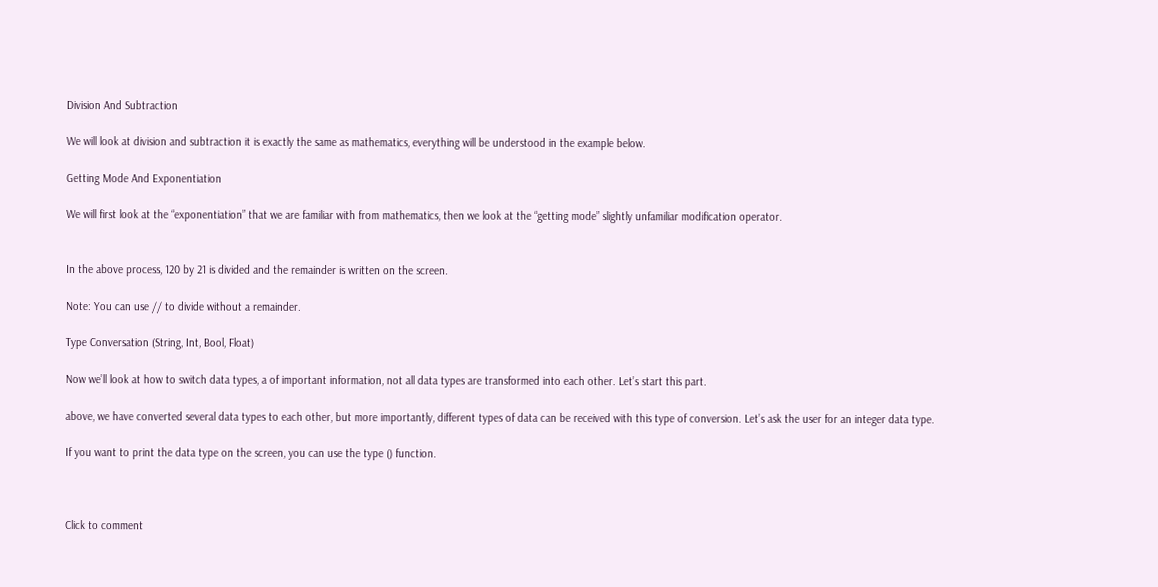Division And Subtraction

We will look at division and subtraction it is exactly the same as mathematics, everything will be understood in the example below.

Getting Mode And Exponentiation

We will first look at the “exponentiation” that we are familiar with from mathematics, then we look at the “getting mode” slightly unfamiliar modification operator.


In the above process, 120 by 21 is divided and the remainder is written on the screen.

Note: You can use // to divide without a remainder.

Type Conversation (String, Int, Bool, Float)

Now we’ll look at how to switch data types, a of important information, not all data types are transformed into each other. Let’s start this part.

above, we have converted several data types to each other, but more importantly, different types of data can be received with this type of conversion. Let’s ask the user for an integer data type.

If you want to print the data type on the screen, you can use the type () function.



Click to comment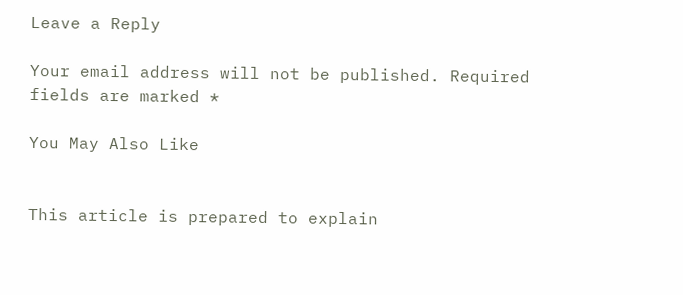Leave a Reply

Your email address will not be published. Required fields are marked *

You May Also Like


This article is prepared to explain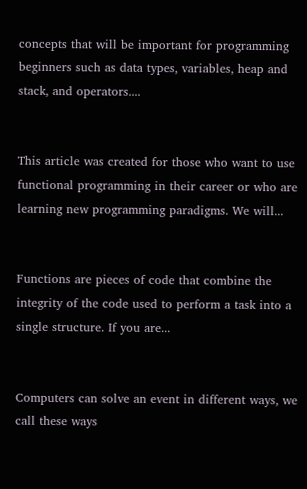concepts that will be important for programming beginners such as data types, variables, heap and stack, and operators....


This article was created for those who want to use functional programming in their career or who are learning new programming paradigms. We will...


Functions are pieces of code that combine the integrity of the code used to perform a task into a single structure. If you are...


Computers can solve an event in different ways, we call these ways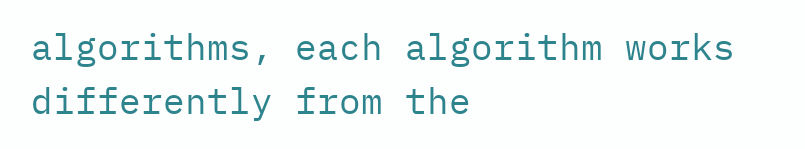algorithms, each algorithm works differently from the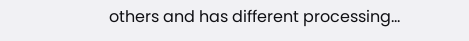others and has different processing...